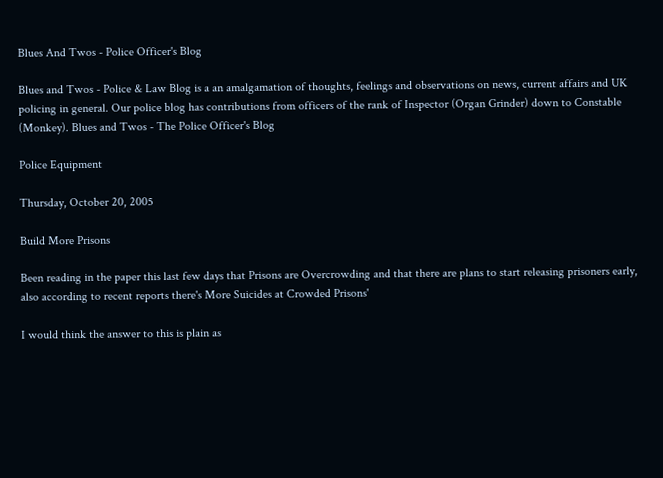Blues And Twos - Police Officer's Blog

Blues and Twos - Police & Law Blog is a an amalgamation of thoughts, feelings and observations on news, current affairs and UK policing in general. Our police blog has contributions from officers of the rank of Inspector (Organ Grinder) down to Constable (Monkey). Blues and Twos - The Police Officer's Blog

Police Equipment

Thursday, October 20, 2005

Build More Prisons

Been reading in the paper this last few days that Prisons are Overcrowding and that there are plans to start releasing prisoners early, also according to recent reports there's More Suicides at Crowded Prisons'

I would think the answer to this is plain as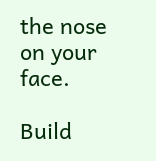the nose on your face.

Build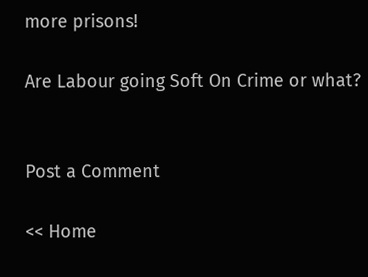more prisons!

Are Labour going Soft On Crime or what?


Post a Comment

<< Home